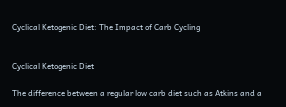Cyclical Ketogenic Diet: The Impact of Carb Cycling


Cyclical Ketogenic Diet

The difference between a regular low carb diet such as Atkins and a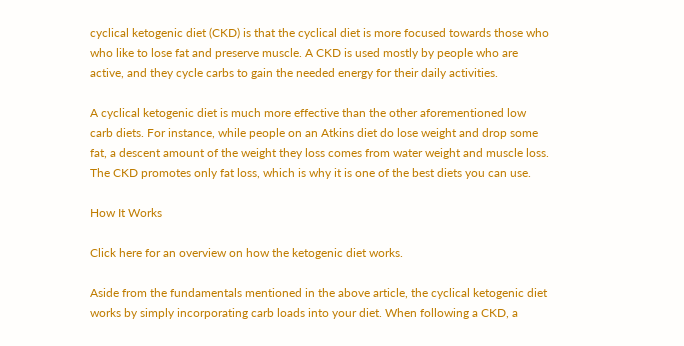cyclical ketogenic diet (CKD) is that the cyclical diet is more focused towards those who who like to lose fat and preserve muscle. A CKD is used mostly by people who are active, and they cycle carbs to gain the needed energy for their daily activities.

A cyclical ketogenic diet is much more effective than the other aforementioned low carb diets. For instance, while people on an Atkins diet do lose weight and drop some fat, a descent amount of the weight they loss comes from water weight and muscle loss. The CKD promotes only fat loss, which is why it is one of the best diets you can use.

How It Works

Click here for an overview on how the ketogenic diet works.

Aside from the fundamentals mentioned in the above article, the cyclical ketogenic diet works by simply incorporating carb loads into your diet. When following a CKD, a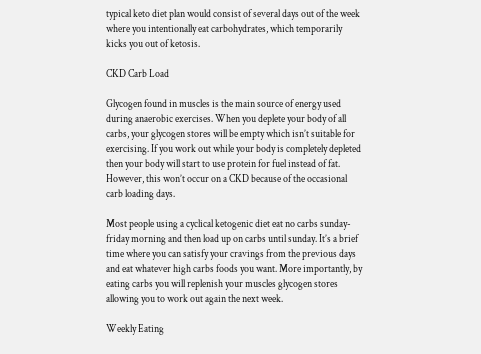typical keto diet plan would consist of several days out of the week where you intentionally eat carbohydrates, which temporarily kicks you out of ketosis.

CKD Carb Load

Glycogen found in muscles is the main source of energy used during anaerobic exercises. When you deplete your body of all carbs, your glycogen stores will be empty which isn’t suitable for exercising. If you work out while your body is completely depleted then your body will start to use protein for fuel instead of fat. However, this won’t occur on a CKD because of the occasional carb loading days.

Most people using a cyclical ketogenic diet eat no carbs sunday-friday morning and then load up on carbs until sunday. It’s a brief time where you can satisfy your cravings from the previous days and eat whatever high carbs foods you want. More importantly, by eating carbs you will replenish your muscles glycogen stores allowing you to work out again the next week.

Weekly Eating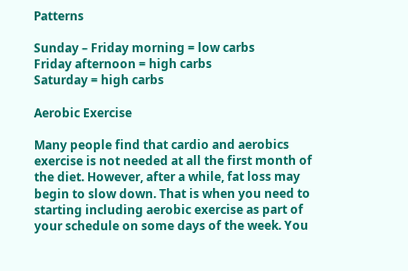Patterns

Sunday – Friday morning = low carbs
Friday afternoon = high carbs
Saturday = high carbs

Aerobic Exercise

Many people find that cardio and aerobics exercise is not needed at all the first month of the diet. However, after a while, fat loss may begin to slow down. That is when you need to starting including aerobic exercise as part of your schedule on some days of the week. You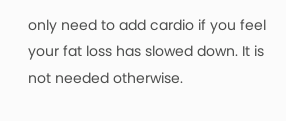only need to add cardio if you feel your fat loss has slowed down. It is not needed otherwise.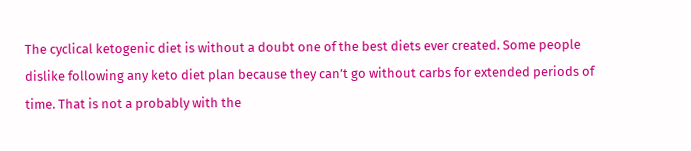The cyclical ketogenic diet is without a doubt one of the best diets ever created. Some people dislike following any keto diet plan because they can’t go without carbs for extended periods of time. That is not a probably with the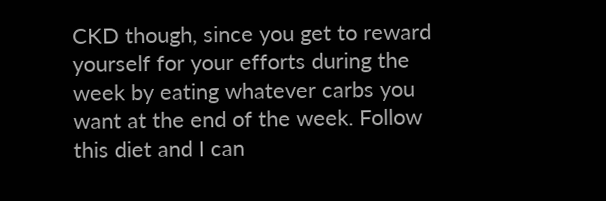CKD though, since you get to reward yourself for your efforts during the week by eating whatever carbs you want at the end of the week. Follow this diet and I can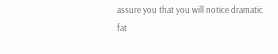assure you that you will notice dramatic fat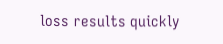loss results quickly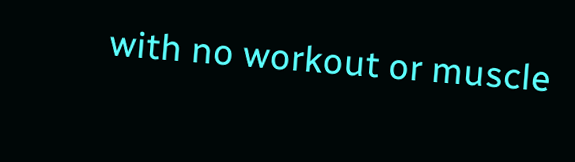with no workout or muscle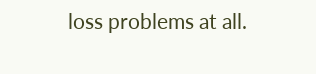loss problems at all.